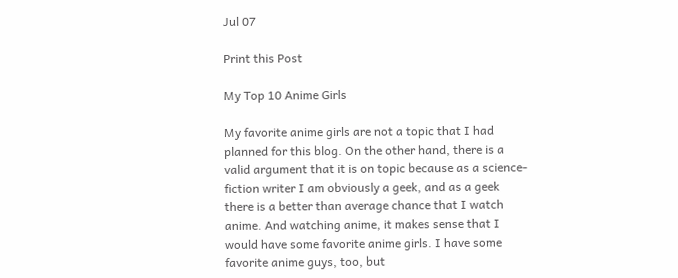Jul 07

Print this Post

My Top 10 Anime Girls

My favorite anime girls are not a topic that I had planned for this blog. On the other hand, there is a valid argument that it is on topic because as a science-fiction writer I am obviously a geek, and as a geek there is a better than average chance that I watch anime. And watching anime, it makes sense that I would have some favorite anime girls. I have some favorite anime guys, too, but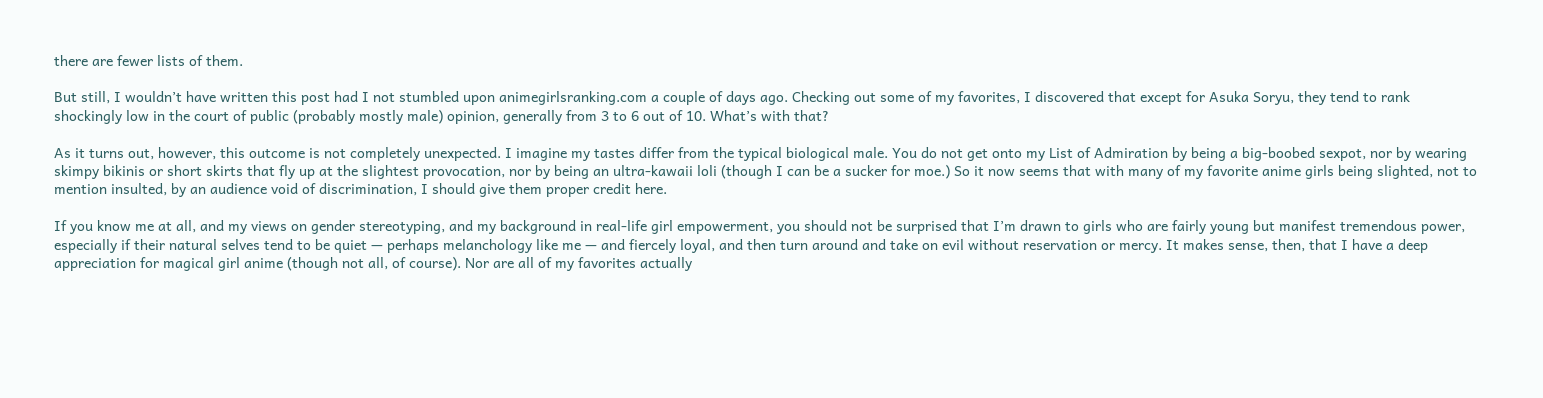there are fewer lists of them.

But still, I wouldn’t have written this post had I not stumbled upon animegirlsranking.com a couple of days ago. Checking out some of my favorites, I discovered that except for Asuka Soryu, they tend to rank shockingly low in the court of public (probably mostly male) opinion, generally from 3 to 6 out of 10. What’s with that?

As it turns out, however, this outcome is not completely unexpected. I imagine my tastes differ from the typical biological male. You do not get onto my List of Admiration by being a big-boobed sexpot, nor by wearing skimpy bikinis or short skirts that fly up at the slightest provocation, nor by being an ultra-kawaii loli (though I can be a sucker for moe.) So it now seems that with many of my favorite anime girls being slighted, not to mention insulted, by an audience void of discrimination, I should give them proper credit here.

If you know me at all, and my views on gender stereotyping, and my background in real-life girl empowerment, you should not be surprised that I’m drawn to girls who are fairly young but manifest tremendous power, especially if their natural selves tend to be quiet — perhaps melanchology like me — and fiercely loyal, and then turn around and take on evil without reservation or mercy. It makes sense, then, that I have a deep appreciation for magical girl anime (though not all, of course). Nor are all of my favorites actually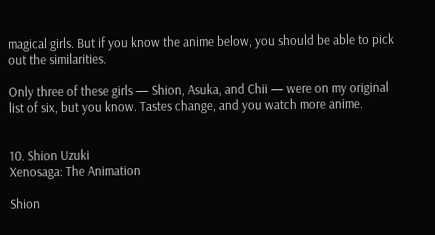magical girls. But if you know the anime below, you should be able to pick out the similarities.

Only three of these girls — Shion, Asuka, and Chii — were on my original list of six, but you know. Tastes change, and you watch more anime.


10. Shion Uzuki
Xenosaga: The Animation

Shion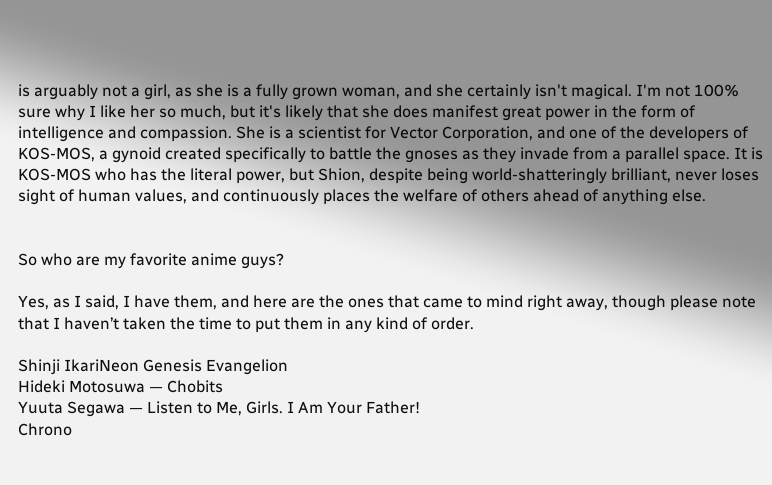is arguably not a girl, as she is a fully grown woman, and she certainly isn't magical. I'm not 100% sure why I like her so much, but it's likely that she does manifest great power in the form of intelligence and compassion. She is a scientist for Vector Corporation, and one of the developers of KOS-MOS, a gynoid created specifically to battle the gnoses as they invade from a parallel space. It is KOS-MOS who has the literal power, but Shion, despite being world-shatteringly brilliant, never loses sight of human values, and continuously places the welfare of others ahead of anything else.


So who are my favorite anime guys?

Yes, as I said, I have them, and here are the ones that came to mind right away, though please note that I haven’t taken the time to put them in any kind of order.

Shinji IkariNeon Genesis Evangelion
Hideki Motosuwa — Chobits
Yuuta Segawa — Listen to Me, Girls. I Am Your Father!
Chrono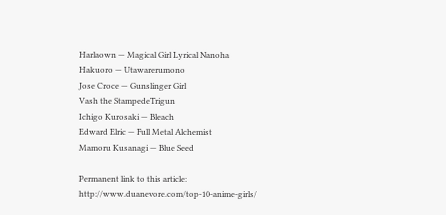Harlaown — Magical Girl Lyrical Nanoha
Hakuoro — Utawarerumono
Jose Croce — Gunslinger Girl
Vash the StampedeTrigun
Ichigo Kurosaki — Bleach
Edward Elric — Full Metal Alchemist
Mamoru Kusanagi — Blue Seed

Permanent link to this article: http://www.duanevore.com/top-10-anime-girls/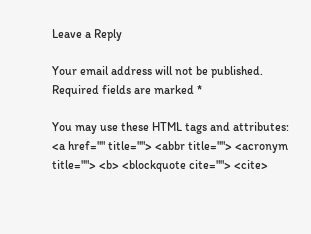Leave a Reply

Your email address will not be published. Required fields are marked *

You may use these HTML tags and attributes: <a href="" title=""> <abbr title=""> <acronym title=""> <b> <blockquote cite=""> <cite>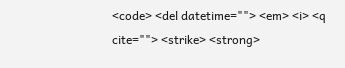<code> <del datetime=""> <em> <i> <q cite=""> <strike> <strong>